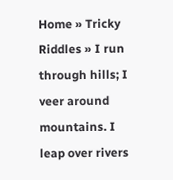Home » Tricky Riddles » I run through hills; I veer around mountains. I leap over rivers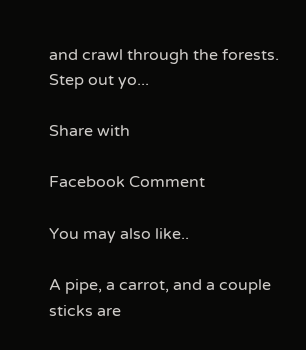and crawl through the forests. Step out yo...

Share with

Facebook Comment

You may also like..

A pipe, a carrot, and a couple sticks are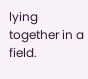lying together in a field.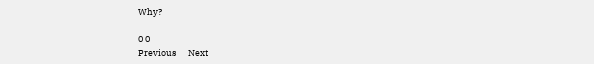Why?

0 0
Previous      Next